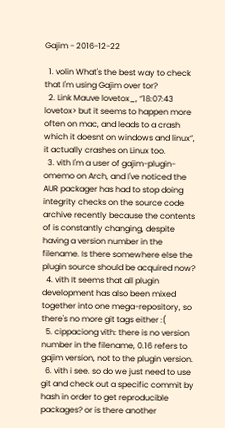Gajim - 2016-12-22

  1. volin What's the best way to check that I'm using Gajim over tor?
  2. Link Mauve lovetox_, “18:07:43 lovetox> but it seems to happen more often on mac, and leads to a crash which it doesnt on windows and linux”, it actually crashes on Linux too.
  3. vith I'm a user of gajim-plugin-omemo on Arch, and I've noticed the AUR packager has had to stop doing integrity checks on the source code archive recently because the contents of is constantly changing, despite having a version number in the filename. Is there somewhere else the plugin source should be acquired now?
  4. vith It seems that all plugin development has also been mixed together into one mega-repository, so there's no more git tags either :(
  5. cippaciong vith: there is no version number in the filename, 0.16 refers to gajim version, not to the plugin version.
  6. vith i see. so do we just need to use git and check out a specific commit by hash in order to get reproducible packages? or is there another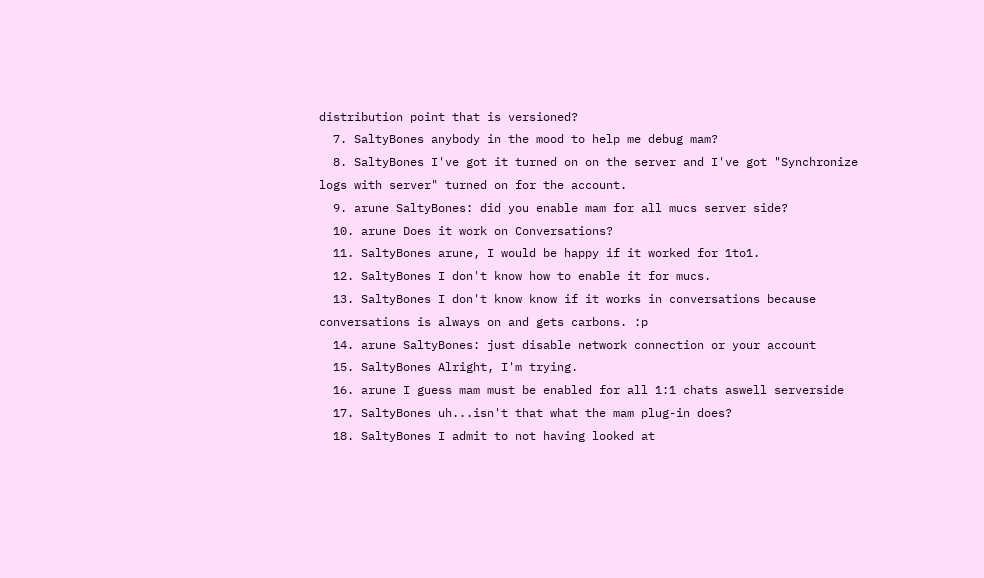distribution point that is versioned?
  7. SaltyBones anybody in the mood to help me debug mam?
  8. SaltyBones I've got it turned on on the server and I've got "Synchronize logs with server" turned on for the account.
  9. arune SaltyBones: did you enable mam for all mucs server side?
  10. arune Does it work on Conversations?
  11. SaltyBones arune, I would be happy if it worked for 1to1.
  12. SaltyBones I don't know how to enable it for mucs.
  13. SaltyBones I don't know know if it works in conversations because conversations is always on and gets carbons. :p
  14. arune SaltyBones: just disable network connection or your account
  15. SaltyBones Alright, I'm trying.
  16. arune I guess mam must be enabled for all 1:1 chats aswell serverside
  17. SaltyBones uh...isn't that what the mam plug-in does?
  18. SaltyBones I admit to not having looked at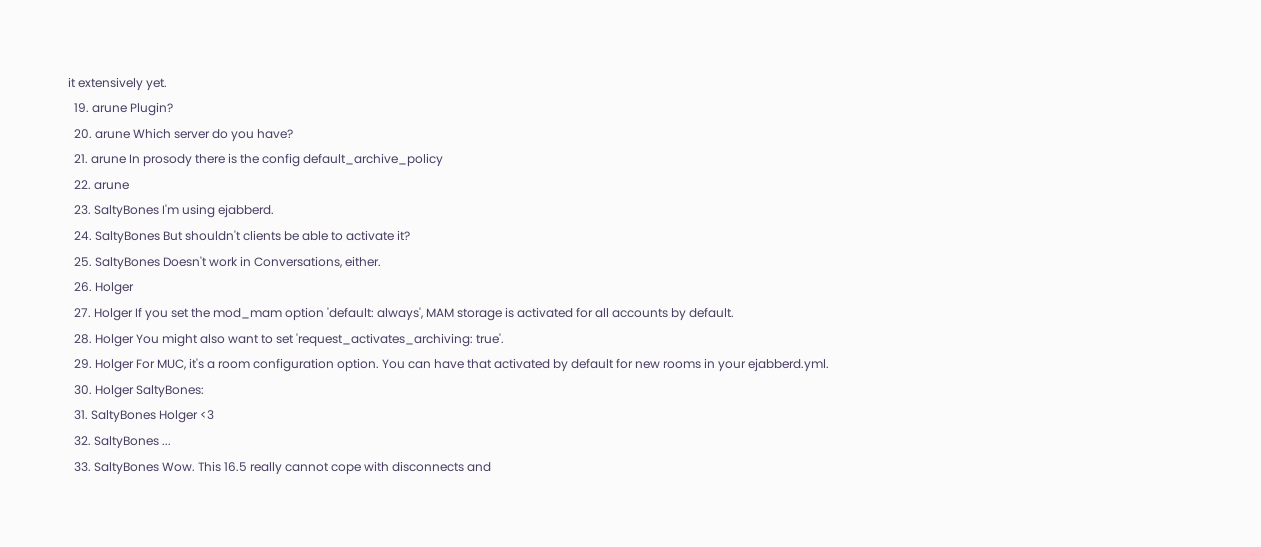it extensively yet.
  19. arune Plugin?
  20. arune Which server do you have?
  21. arune In prosody there is the config default_archive_policy
  22. arune
  23. SaltyBones I'm using ejabberd.
  24. SaltyBones But shouldn't clients be able to activate it?
  25. SaltyBones Doesn't work in Conversations, either.
  26. Holger
  27. Holger If you set the mod_mam option 'default: always', MAM storage is activated for all accounts by default.
  28. Holger You might also want to set 'request_activates_archiving: true'.
  29. Holger For MUC, it's a room configuration option. You can have that activated by default for new rooms in your ejabberd.yml.
  30. Holger SaltyBones:
  31. SaltyBones Holger <3
  32. SaltyBones ...
  33. SaltyBones Wow. This 16.5 really cannot cope with disconnects and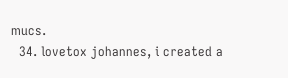mucs.
  34. lovetox johannes, i created a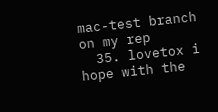mac-test branch on my rep
  35. lovetox i hope with the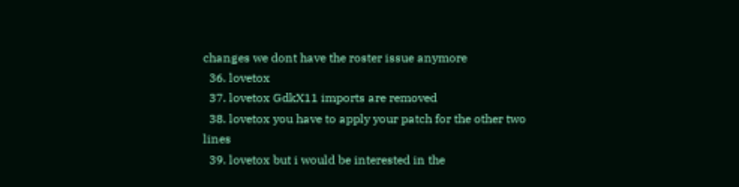changes we dont have the roster issue anymore
  36. lovetox
  37. lovetox GdkX11 imports are removed
  38. lovetox you have to apply your patch for the other two lines
  39. lovetox but i would be interested in the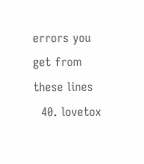errors you get from these lines
  40. lovetox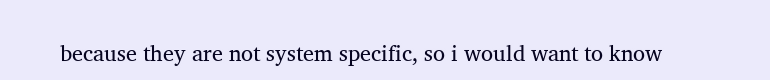because they are not system specific, so i would want to know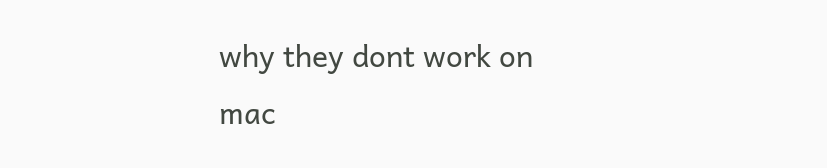why they dont work on mac